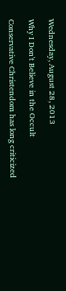Wednesday, August 28, 2013

Why I Don't Believe in the Occult

Conservative Christendom has long criticized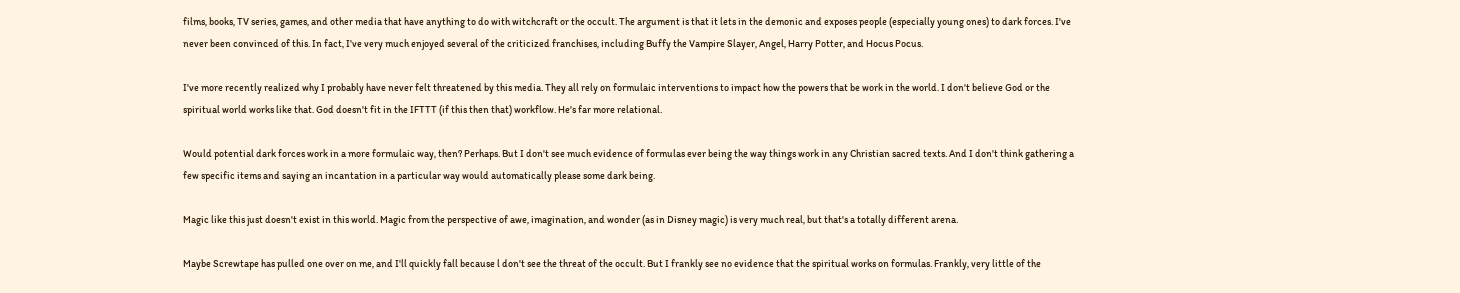films, books, TV series, games, and other media that have anything to do with witchcraft or the occult. The argument is that it lets in the demonic and exposes people (especially young ones) to dark forces. I've never been convinced of this. In fact, I've very much enjoyed several of the criticized franchises, including Buffy the Vampire Slayer, Angel, Harry Potter, and Hocus Pocus.

I've more recently realized why I probably have never felt threatened by this media. They all rely on formulaic interventions to impact how the powers that be work in the world. I don't believe God or the spiritual world works like that. God doesn't fit in the IFTTT (if this then that) workflow. He's far more relational.

Would potential dark forces work in a more formulaic way, then? Perhaps. But I don't see much evidence of formulas ever being the way things work in any Christian sacred texts. And I don't think gathering a few specific items and saying an incantation in a particular way would automatically please some dark being.

Magic like this just doesn't exist in this world. Magic from the perspective of awe, imagination, and wonder (as in Disney magic) is very much real, but that's a totally different arena.

Maybe Screwtape has pulled one over on me, and I'll quickly fall because l don't see the threat of the occult. But I frankly see no evidence that the spiritual works on formulas. Frankly, very little of the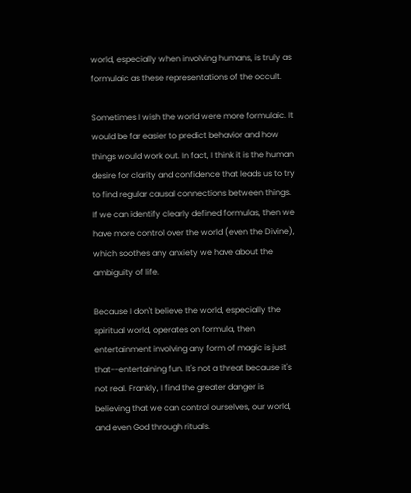world, especially when involving humans, is truly as formulaic as these representations of the occult.

Sometimes I wish the world were more formulaic. It would be far easier to predict behavior and how things would work out. In fact, I think it is the human desire for clarity and confidence that leads us to try to find regular causal connections between things. If we can identify clearly defined formulas, then we have more control over the world (even the Divine), which soothes any anxiety we have about the ambiguity of life.

Because I don't believe the world, especially the spiritual world, operates on formula, then entertainment involving any form of magic is just that--entertaining fun. It's not a threat because it's not real. Frankly, I find the greater danger is believing that we can control ourselves, our world, and even God through rituals.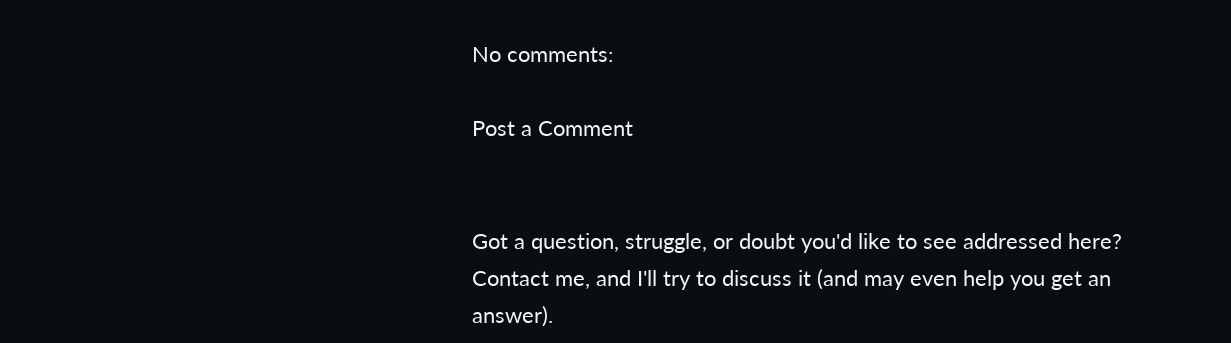No comments:

Post a Comment


Got a question, struggle, or doubt you'd like to see addressed here? Contact me, and I'll try to discuss it (and may even help you get an answer).